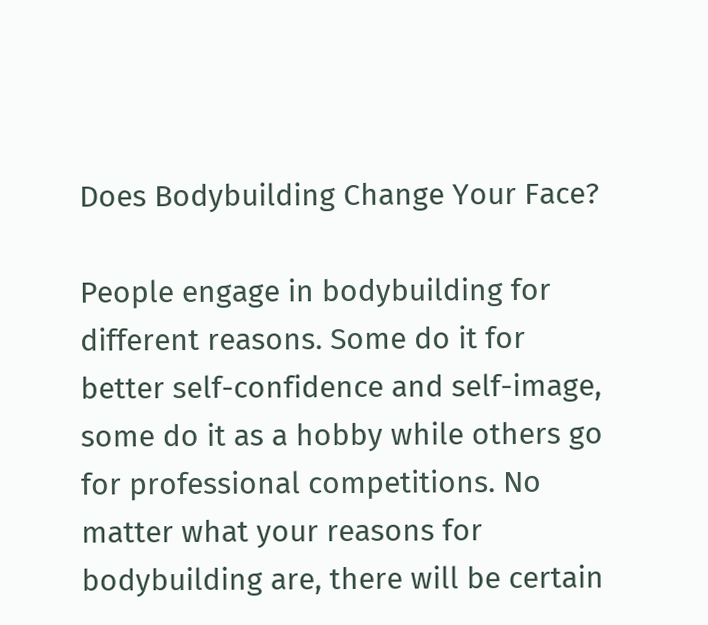Does Bodybuilding Change Your Face?

People engage in bodybuilding for different reasons. Some do it for better self-confidence and self-image, some do it as a hobby while others go for professional competitions. No matter what your reasons for bodybuilding are, there will be certain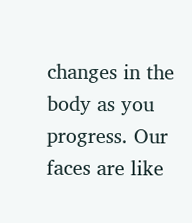changes in the body as you progress. Our faces are like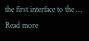the first interface to the … Read more